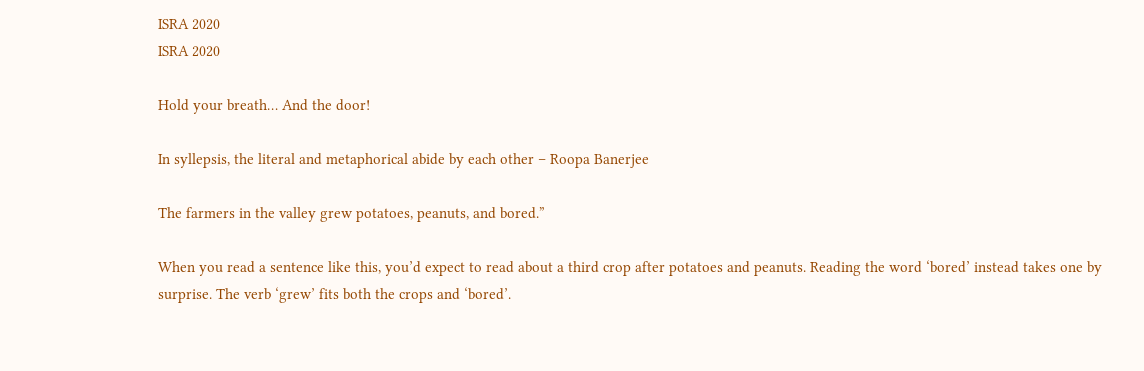ISRA 2020
ISRA 2020

Hold your breath… And the door!

In syllepsis, the literal and metaphorical abide by each other – Roopa Banerjee

The farmers in the valley grew potatoes, peanuts, and bored.”

When you read a sentence like this, you’d expect to read about a third crop after potatoes and peanuts. Reading the word ‘bored’ instead takes one by surprise. The verb ‘grew’ fits both the crops and ‘bored’.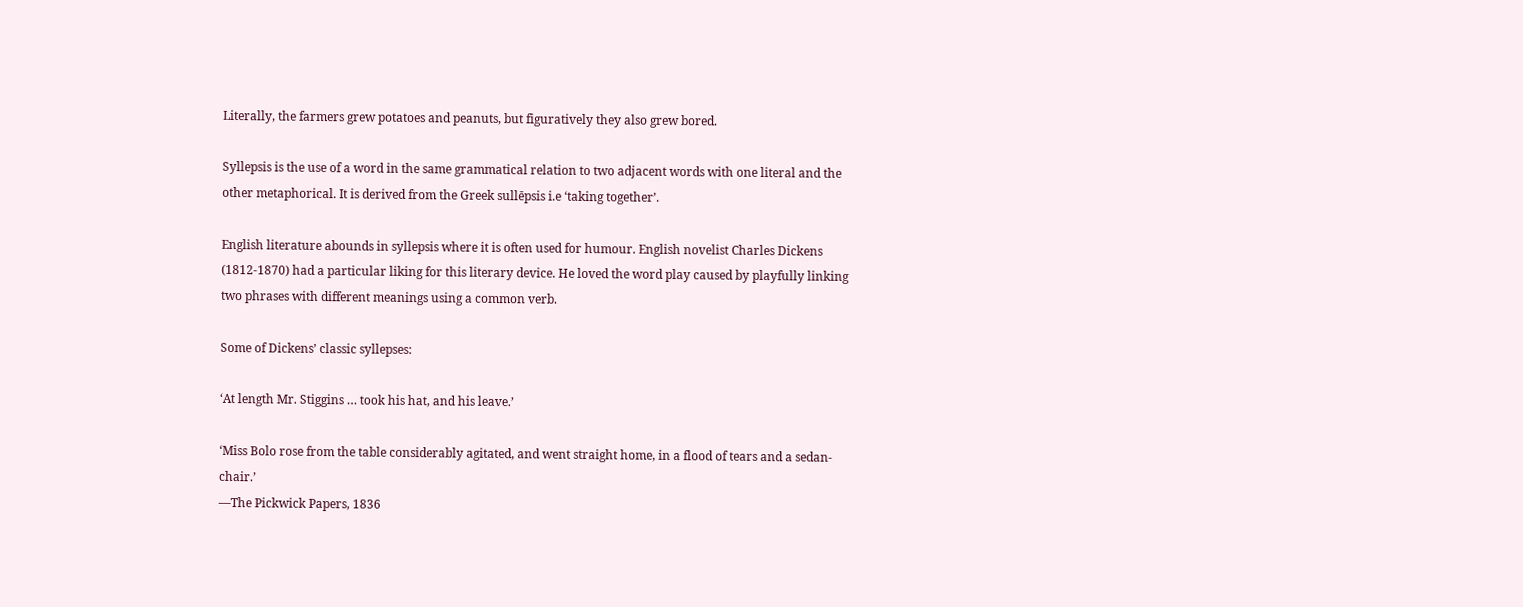Literally, the farmers grew potatoes and peanuts, but figuratively they also grew bored.

Syllepsis is the use of a word in the same grammatical relation to two adjacent words with one literal and the other metaphorical. It is derived from the Greek sullēpsis i.e ‘taking together’.

English literature abounds in syllepsis where it is often used for humour. English novelist Charles Dickens (1812-1870) had a particular liking for this literary device. He loved the word play caused by playfully linking two phrases with different meanings using a common verb.

Some of Dickens’ classic syllepses:

‘At length Mr. Stiggins … took his hat, and his leave.’

‘Miss Bolo rose from the table considerably agitated, and went straight home, in a flood of tears and a sedan-chair.’
—The Pickwick Papers, 1836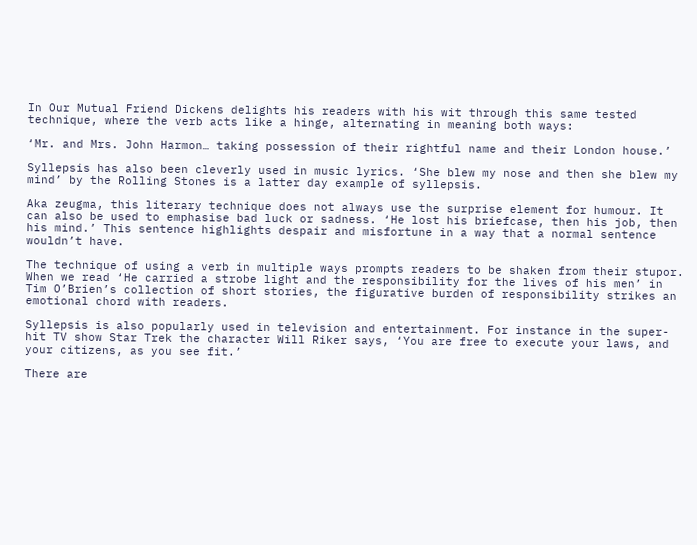In Our Mutual Friend Dickens delights his readers with his wit through this same tested technique, where the verb acts like a hinge, alternating in meaning both ways:

‘Mr. and Mrs. John Harmon… taking possession of their rightful name and their London house.’

Syllepsis has also been cleverly used in music lyrics. ‘She blew my nose and then she blew my mind’ by the Rolling Stones is a latter day example of syllepsis.

Aka zeugma, this literary technique does not always use the surprise element for humour. It can also be used to emphasise bad luck or sadness. ‘He lost his briefcase, then his job, then his mind.’ This sentence highlights despair and misfortune in a way that a normal sentence wouldn’t have.

The technique of using a verb in multiple ways prompts readers to be shaken from their stupor. When we read ‘He carried a strobe light and the responsibility for the lives of his men’ in Tim O’Brien’s collection of short stories, the figurative burden of responsibility strikes an emotional chord with readers.

Syllepsis is also popularly used in television and entertainment. For instance in the super-hit TV show Star Trek the character Will Riker says, ‘You are free to execute your laws, and your citizens, as you see fit.’

There are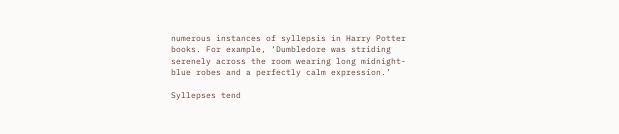numerous instances of syllepsis in Harry Potter books. For example, ‘Dumbledore was striding serenely across the room wearing long midnight-blue robes and a perfectly calm expression.’

Syllepses tend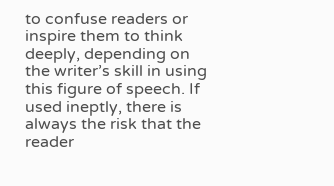to confuse readers or inspire them to think deeply, depending on the writer’s skill in using this figure of speech. If used ineptly, there is always the risk that the reader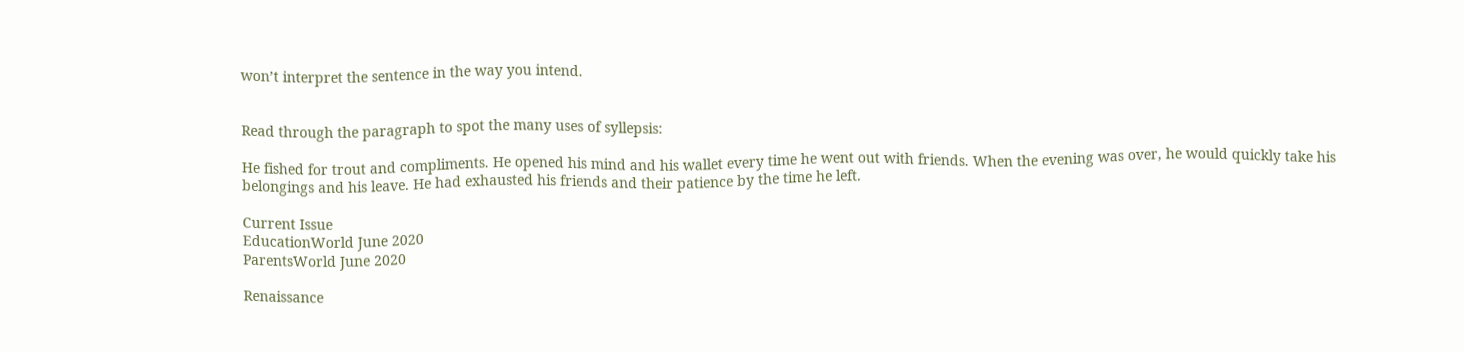won’t interpret the sentence in the way you intend.


Read through the paragraph to spot the many uses of syllepsis:

He fished for trout and compliments. He opened his mind and his wallet every time he went out with friends. When the evening was over, he would quickly take his belongings and his leave. He had exhausted his friends and their patience by the time he left.

Current Issue
EducationWorld June 2020
ParentsWorld June 2020

Renaissance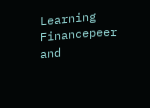Learning
Financepeer and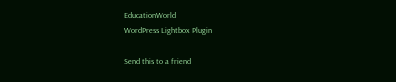EducationWorld
WordPress Lightbox Plugin

Send this to a friend